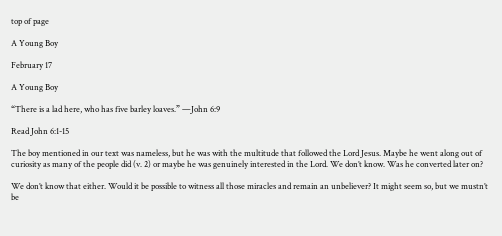top of page

A Young Boy

February 17

A Young Boy

“There is a lad here, who has five barley loaves.” —John 6:9

Read John 6:1-15

The boy mentioned in our text was nameless, but he was with the multitude that followed the Lord Jesus. Maybe he went along out of curiosity as many of the people did (v. 2) or maybe he was genuinely interested in the Lord. We don’t know. Was he converted later on?

We don’t know that either. Would it be possible to witness all those miracles and remain an unbeliever? It might seem so, but we mustn’t be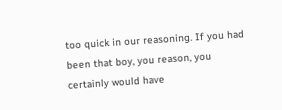too quick in our reasoning. If you had been that boy, you reason, you certainly would have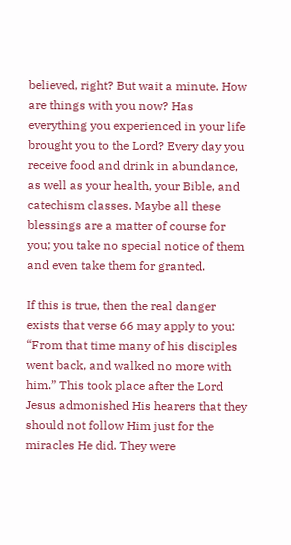believed, right? But wait a minute. How are things with you now? Has everything you experienced in your life brought you to the Lord? Every day you receive food and drink in abundance, as well as your health, your Bible, and catechism classes. Maybe all these blessings are a matter of course for you; you take no special notice of them and even take them for granted.

If this is true, then the real danger exists that verse 66 may apply to you: “From that time many of his disciples went back, and walked no more with him.” This took place after the Lord Jesus admonished His hearers that they should not follow Him just for the miracles He did. They were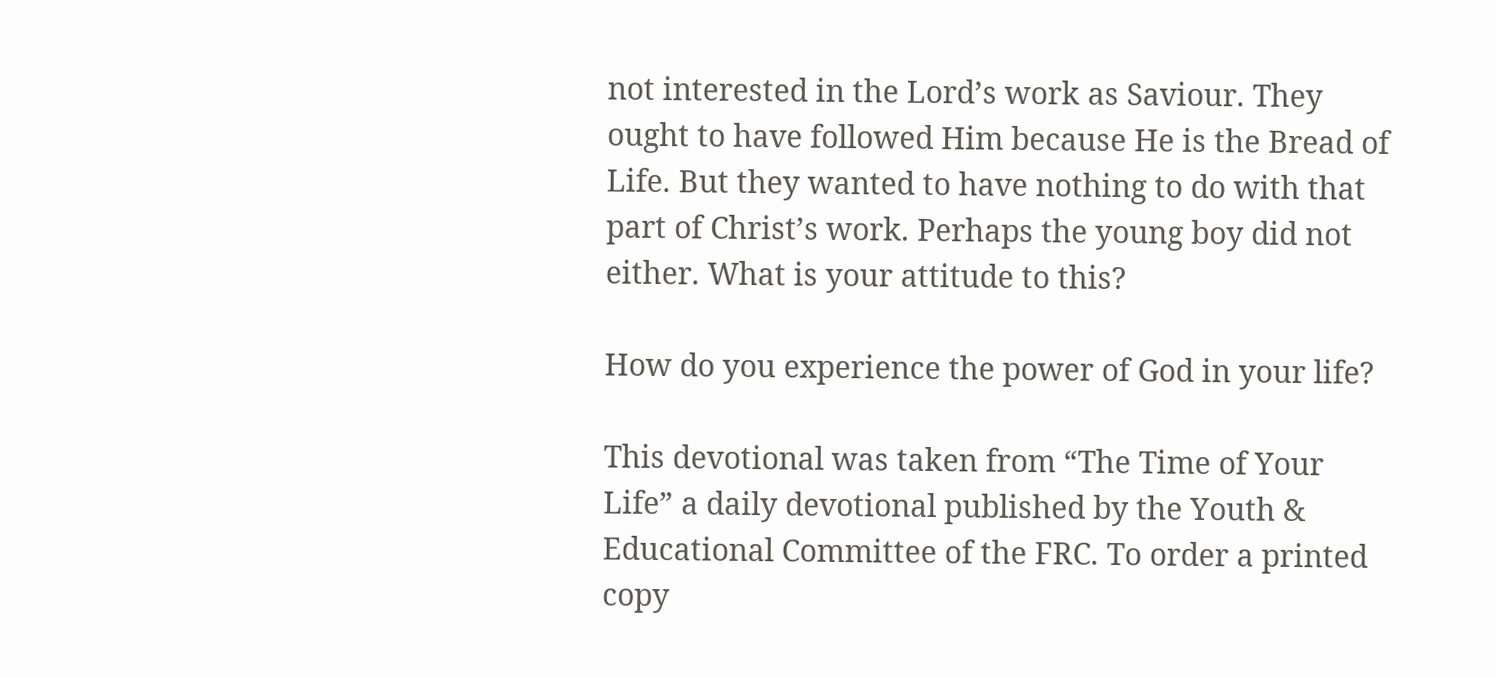not interested in the Lord’s work as Saviour. They ought to have followed Him because He is the Bread of Life. But they wanted to have nothing to do with that part of Christ’s work. Perhaps the young boy did not either. What is your attitude to this?

How do you experience the power of God in your life?

This devotional was taken from “The Time of Your Life” a daily devotional published by the Youth & Educational Committee of the FRC. To order a printed copy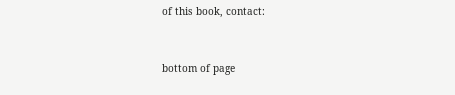of this book, contact:


bottom of page